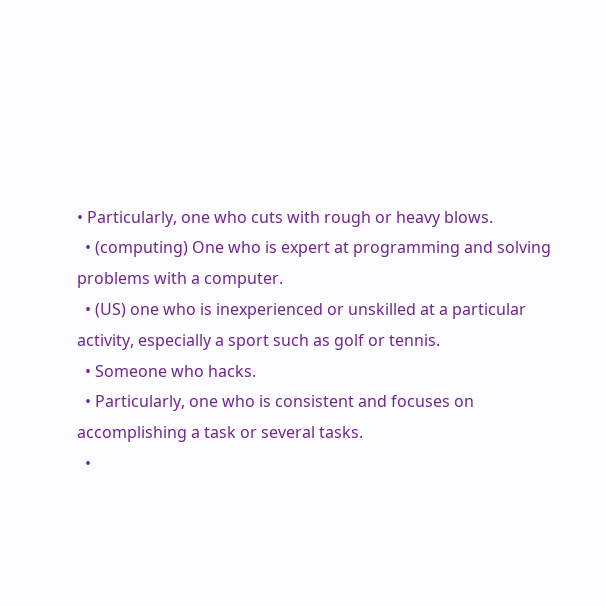• Particularly, one who cuts with rough or heavy blows.
  • (computing) One who is expert at programming and solving problems with a computer.
  • (US) one who is inexperienced or unskilled at a particular activity, especially a sport such as golf or tennis.
  • Someone who hacks.
  • Particularly, one who is consistent and focuses on accomplishing a task or several tasks.
  •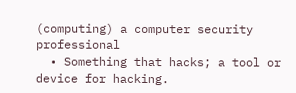(computing) a computer security professional
  • Something that hacks; a tool or device for hacking.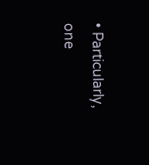• Particularly, one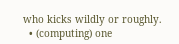who kicks wildly or roughly.
  • (computing) one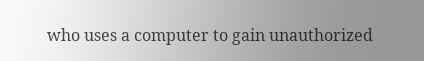who uses a computer to gain unauthorized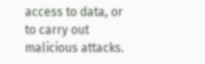access to data, or to carry out malicious attacks.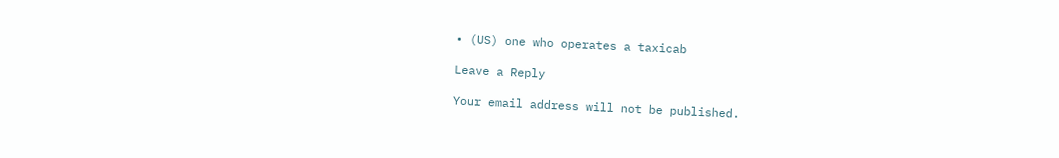• (US) one who operates a taxicab

Leave a Reply

Your email address will not be published.